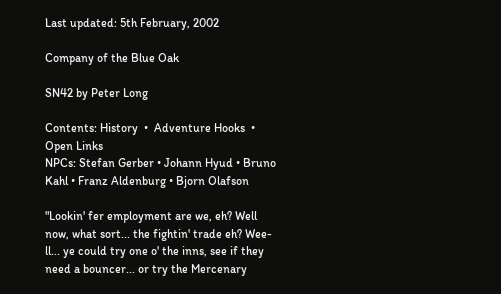Last updated: 5th February, 2002

Company of the Blue Oak

SN42 by Peter Long

Contents: History  •  Adventure Hooks  •  Open Links
NPCs: Stefan Gerber • Johann Hyud • Bruno Kahl • Franz Aldenburg • Bjorn Olafson

"Lookin' fer employment are we, eh? Well now, what sort... the fightin' trade eh? Wee-ll... ye could try one o' the inns, see if they need a bouncer... or try the Mercenary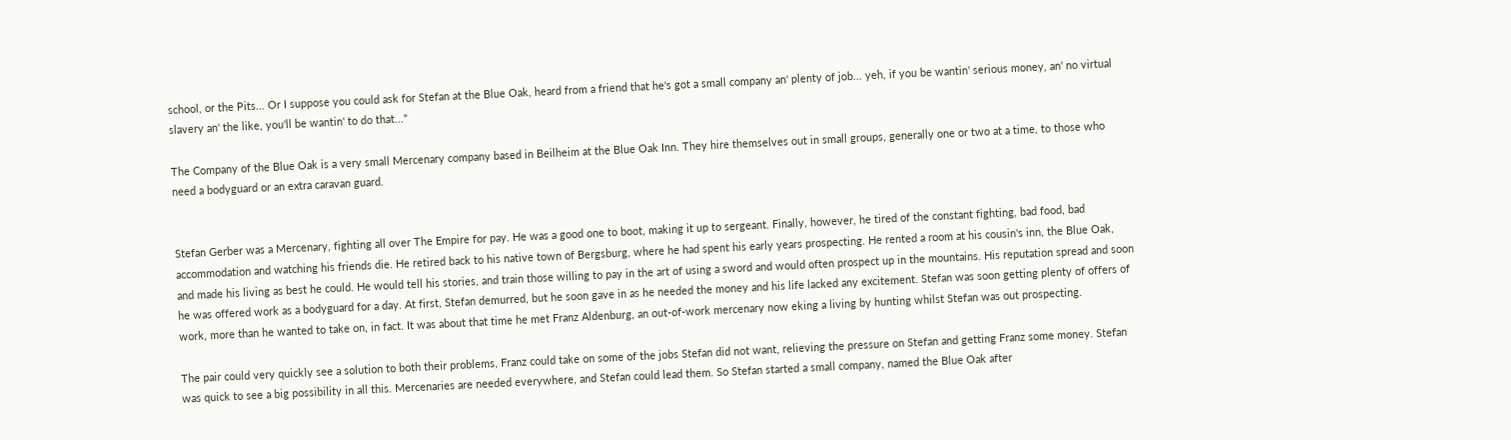school, or the Pits... Or I suppose you could ask for Stefan at the Blue Oak, heard from a friend that he's got a small company an' plenty of job... yeh, if you be wantin' serious money, an' no virtual slavery an' the like, you'll be wantin' to do that..."

The Company of the Blue Oak is a very small Mercenary company based in Beilheim at the Blue Oak Inn. They hire themselves out in small groups, generally one or two at a time, to those who need a bodyguard or an extra caravan guard.


Stefan Gerber was a Mercenary, fighting all over The Empire for pay. He was a good one to boot, making it up to sergeant. Finally, however, he tired of the constant fighting, bad food, bad accommodation and watching his friends die. He retired back to his native town of Bergsburg, where he had spent his early years prospecting. He rented a room at his cousin's inn, the Blue Oak, and made his living as best he could. He would tell his stories, and train those willing to pay in the art of using a sword and would often prospect up in the mountains. His reputation spread and soon he was offered work as a bodyguard for a day. At first, Stefan demurred, but he soon gave in as he needed the money and his life lacked any excitement. Stefan was soon getting plenty of offers of work, more than he wanted to take on, in fact. It was about that time he met Franz Aldenburg, an out-of-work mercenary now eking a living by hunting whilst Stefan was out prospecting.

The pair could very quickly see a solution to both their problems, Franz could take on some of the jobs Stefan did not want, relieving the pressure on Stefan and getting Franz some money. Stefan was quick to see a big possibility in all this. Mercenaries are needed everywhere, and Stefan could lead them. So Stefan started a small company, named the Blue Oak after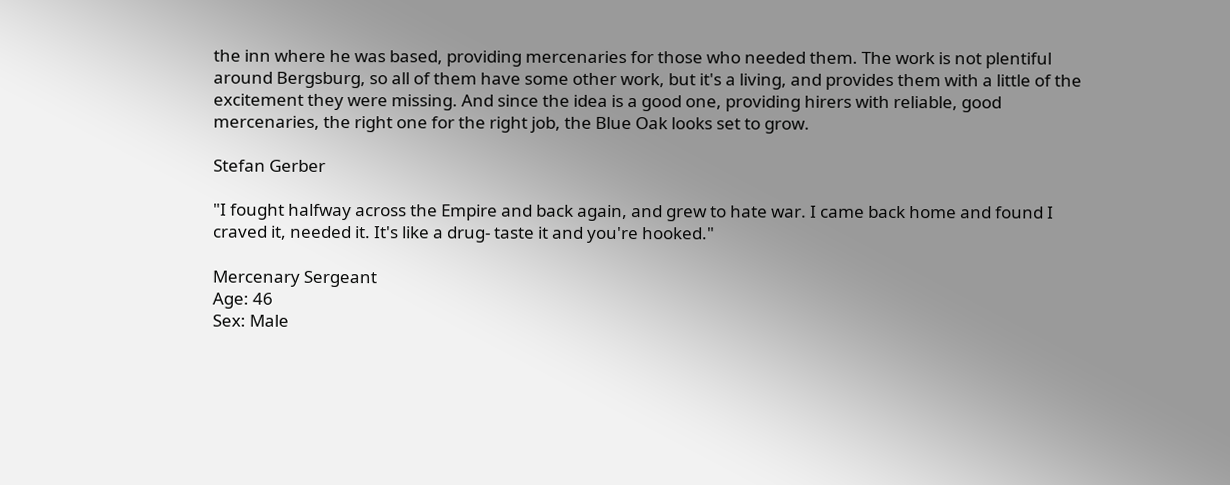the inn where he was based, providing mercenaries for those who needed them. The work is not plentiful around Bergsburg, so all of them have some other work, but it's a living, and provides them with a little of the excitement they were missing. And since the idea is a good one, providing hirers with reliable, good mercenaries, the right one for the right job, the Blue Oak looks set to grow.

Stefan Gerber

"I fought halfway across the Empire and back again, and grew to hate war. I came back home and found I craved it, needed it. It's like a drug- taste it and you're hooked."

Mercenary Sergeant
Age: 46
Sex: Male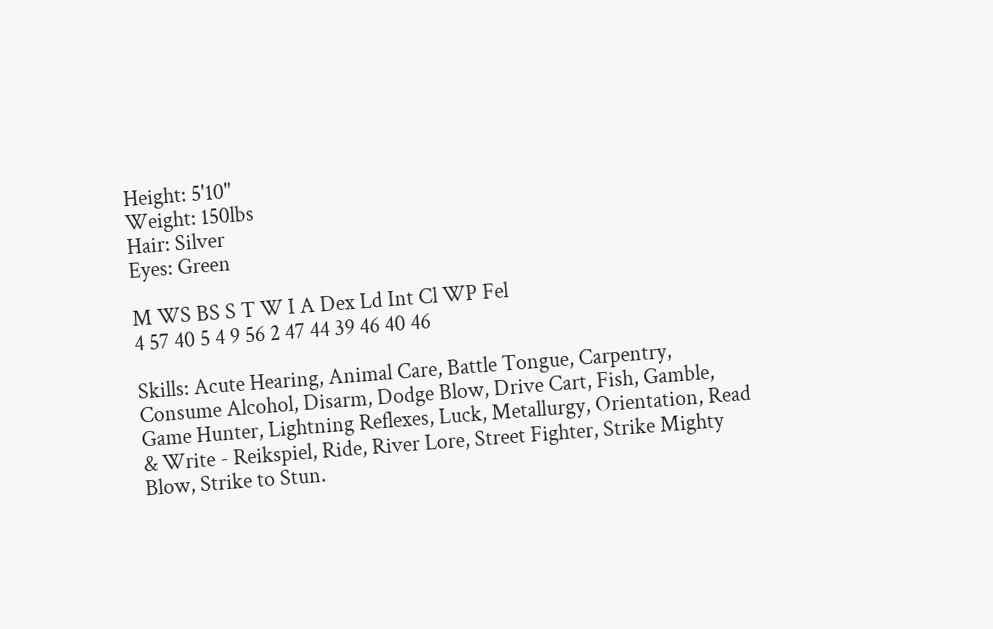Height: 5'10"
Weight: 150lbs
Hair: Silver
Eyes: Green

M WS BS S T W I A Dex Ld Int Cl WP Fel
4 57 40 5 4 9 56 2 47 44 39 46 40 46

Skills: Acute Hearing, Animal Care, Battle Tongue, Carpentry, Consume Alcohol, Disarm, Dodge Blow, Drive Cart, Fish, Gamble, Game Hunter, Lightning Reflexes, Luck, Metallurgy, Orientation, Read & Write - Reikspiel, Ride, River Lore, Street Fighter, Strike Mighty Blow, Strike to Stun.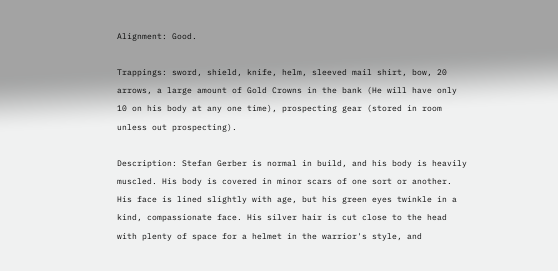Alignment: Good.

Trappings: sword, shield, knife, helm, sleeved mail shirt, bow, 20 arrows, a large amount of Gold Crowns in the bank (He will have only 10 on his body at any one time), prospecting gear (stored in room unless out prospecting).

Description: Stefan Gerber is normal in build, and his body is heavily muscled. His body is covered in minor scars of one sort or another. His face is lined slightly with age, but his green eyes twinkle in a kind, compassionate face. His silver hair is cut close to the head with plenty of space for a helmet in the warrior's style, and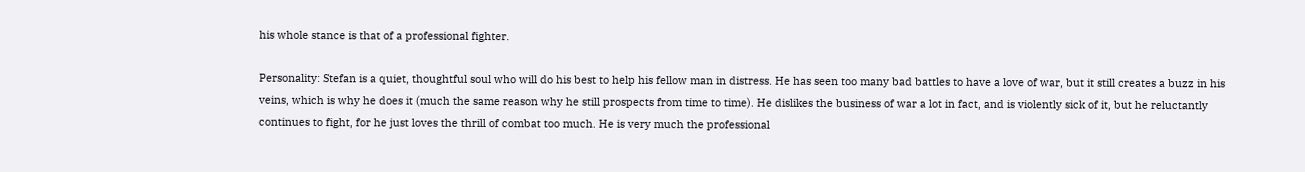his whole stance is that of a professional fighter.

Personality: Stefan is a quiet, thoughtful soul who will do his best to help his fellow man in distress. He has seen too many bad battles to have a love of war, but it still creates a buzz in his veins, which is why he does it (much the same reason why he still prospects from time to time). He dislikes the business of war a lot in fact, and is violently sick of it, but he reluctantly continues to fight, for he just loves the thrill of combat too much. He is very much the professional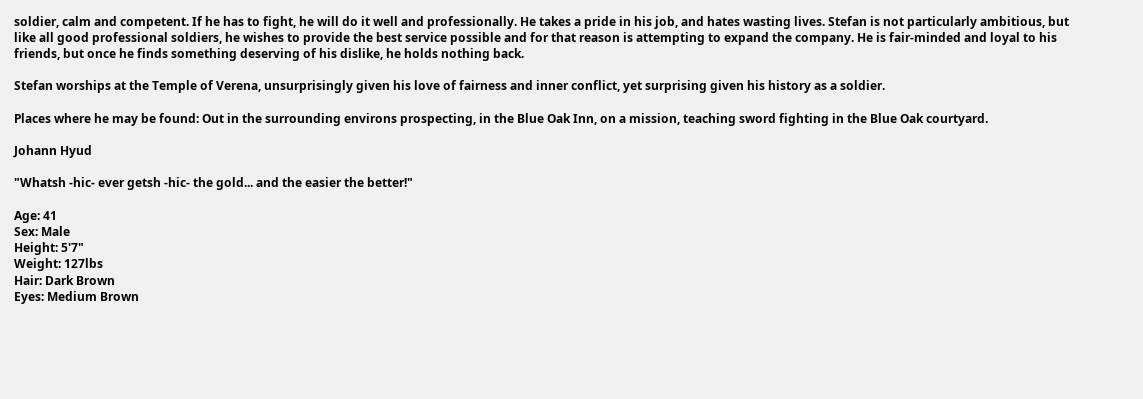soldier, calm and competent. If he has to fight, he will do it well and professionally. He takes a pride in his job, and hates wasting lives. Stefan is not particularly ambitious, but like all good professional soldiers, he wishes to provide the best service possible and for that reason is attempting to expand the company. He is fair-minded and loyal to his friends, but once he finds something deserving of his dislike, he holds nothing back.

Stefan worships at the Temple of Verena, unsurprisingly given his love of fairness and inner conflict, yet surprising given his history as a soldier.

Places where he may be found: Out in the surrounding environs prospecting, in the Blue Oak Inn, on a mission, teaching sword fighting in the Blue Oak courtyard.

Johann Hyud

"Whatsh -hic- ever getsh -hic- the gold... and the easier the better!"

Age: 41
Sex: Male
Height: 5'7"
Weight: 127lbs
Hair: Dark Brown
Eyes: Medium Brown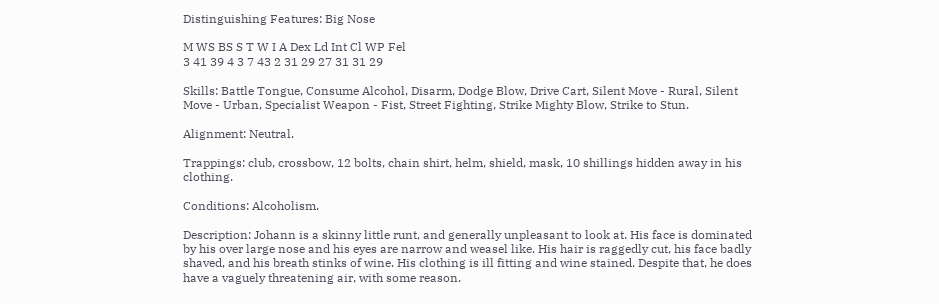Distinguishing Features: Big Nose

M WS BS S T W I A Dex Ld Int Cl WP Fel
3 41 39 4 3 7 43 2 31 29 27 31 31 29

Skills: Battle Tongue, Consume Alcohol, Disarm, Dodge Blow, Drive Cart, Silent Move - Rural, Silent Move - Urban, Specialist Weapon - Fist, Street Fighting, Strike Mighty Blow, Strike to Stun.

Alignment: Neutral.

Trappings: club, crossbow, 12 bolts, chain shirt, helm, shield, mask, 10 shillings hidden away in his clothing.

Conditions: Alcoholism.

Description: Johann is a skinny little runt, and generally unpleasant to look at. His face is dominated by his over large nose and his eyes are narrow and weasel like. His hair is raggedly cut, his face badly shaved, and his breath stinks of wine. His clothing is ill fitting and wine stained. Despite that, he does have a vaguely threatening air, with some reason.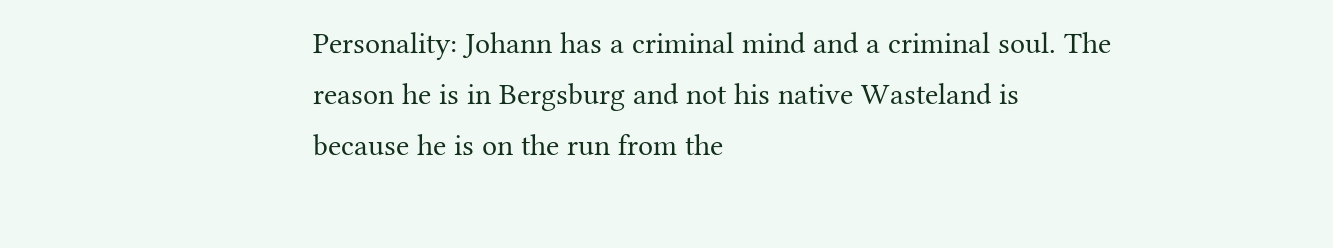Personality: Johann has a criminal mind and a criminal soul. The reason he is in Bergsburg and not his native Wasteland is because he is on the run from the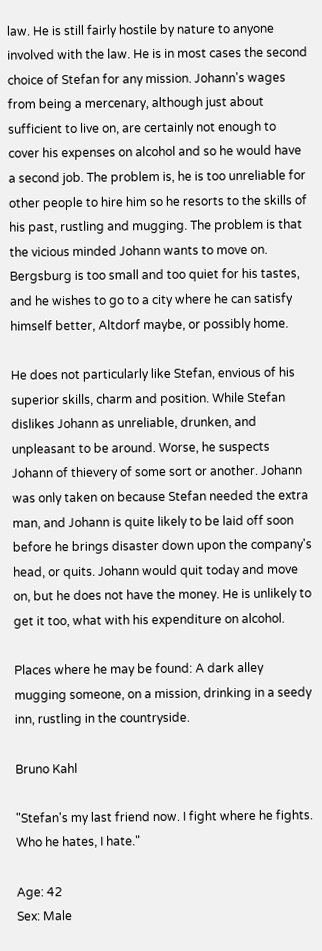law. He is still fairly hostile by nature to anyone involved with the law. He is in most cases the second choice of Stefan for any mission. Johann's wages from being a mercenary, although just about sufficient to live on, are certainly not enough to cover his expenses on alcohol and so he would have a second job. The problem is, he is too unreliable for other people to hire him so he resorts to the skills of his past, rustling and mugging. The problem is that the vicious minded Johann wants to move on. Bergsburg is too small and too quiet for his tastes, and he wishes to go to a city where he can satisfy himself better, Altdorf maybe, or possibly home.

He does not particularly like Stefan, envious of his superior skills, charm and position. While Stefan dislikes Johann as unreliable, drunken, and unpleasant to be around. Worse, he suspects Johann of thievery of some sort or another. Johann was only taken on because Stefan needed the extra man, and Johann is quite likely to be laid off soon before he brings disaster down upon the company's head, or quits. Johann would quit today and move on, but he does not have the money. He is unlikely to get it too, what with his expenditure on alcohol.

Places where he may be found: A dark alley mugging someone, on a mission, drinking in a seedy inn, rustling in the countryside.

Bruno Kahl

"Stefan's my last friend now. I fight where he fights. Who he hates, I hate."

Age: 42
Sex: Male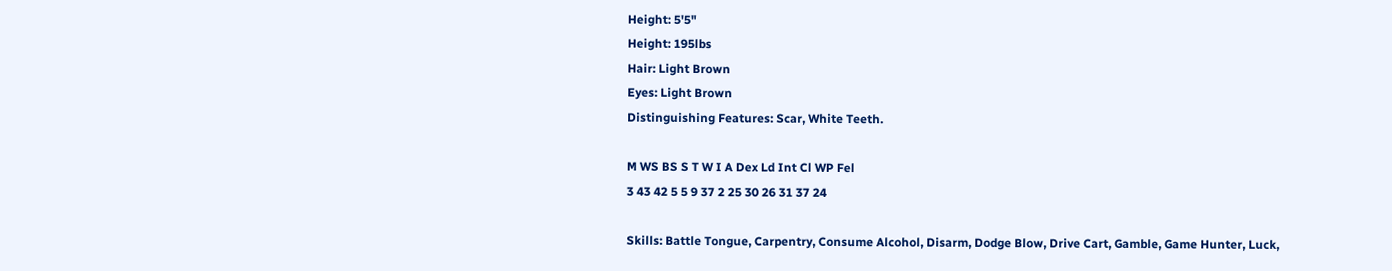Height: 5'5"
Height: 195lbs
Hair: Light Brown
Eyes: Light Brown
Distinguishing Features: Scar, White Teeth.

M WS BS S T W I A Dex Ld Int Cl WP Fel
3 43 42 5 5 9 37 2 25 30 26 31 37 24

Skills: Battle Tongue, Carpentry, Consume Alcohol, Disarm, Dodge Blow, Drive Cart, Gamble, Game Hunter, Luck,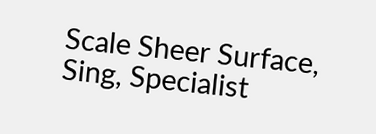Scale Sheer Surface, Sing, Specialist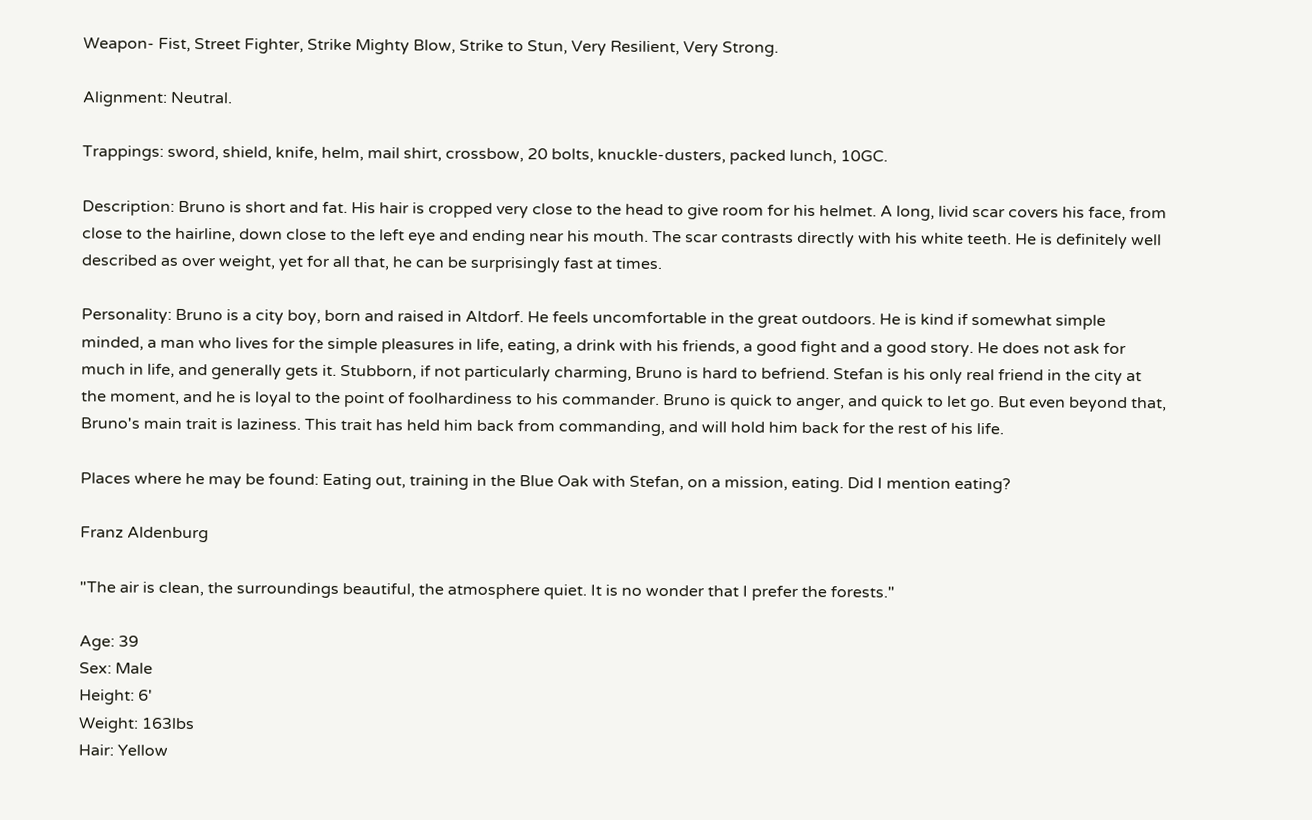Weapon- Fist, Street Fighter, Strike Mighty Blow, Strike to Stun, Very Resilient, Very Strong.

Alignment: Neutral.

Trappings: sword, shield, knife, helm, mail shirt, crossbow, 20 bolts, knuckle-dusters, packed lunch, 10GC.

Description: Bruno is short and fat. His hair is cropped very close to the head to give room for his helmet. A long, livid scar covers his face, from close to the hairline, down close to the left eye and ending near his mouth. The scar contrasts directly with his white teeth. He is definitely well described as over weight, yet for all that, he can be surprisingly fast at times.

Personality: Bruno is a city boy, born and raised in Altdorf. He feels uncomfortable in the great outdoors. He is kind if somewhat simple minded, a man who lives for the simple pleasures in life, eating, a drink with his friends, a good fight and a good story. He does not ask for much in life, and generally gets it. Stubborn, if not particularly charming, Bruno is hard to befriend. Stefan is his only real friend in the city at the moment, and he is loyal to the point of foolhardiness to his commander. Bruno is quick to anger, and quick to let go. But even beyond that, Bruno's main trait is laziness. This trait has held him back from commanding, and will hold him back for the rest of his life.

Places where he may be found: Eating out, training in the Blue Oak with Stefan, on a mission, eating. Did I mention eating?

Franz Aldenburg

"The air is clean, the surroundings beautiful, the atmosphere quiet. It is no wonder that I prefer the forests."

Age: 39
Sex: Male
Height: 6'
Weight: 163lbs
Hair: Yellow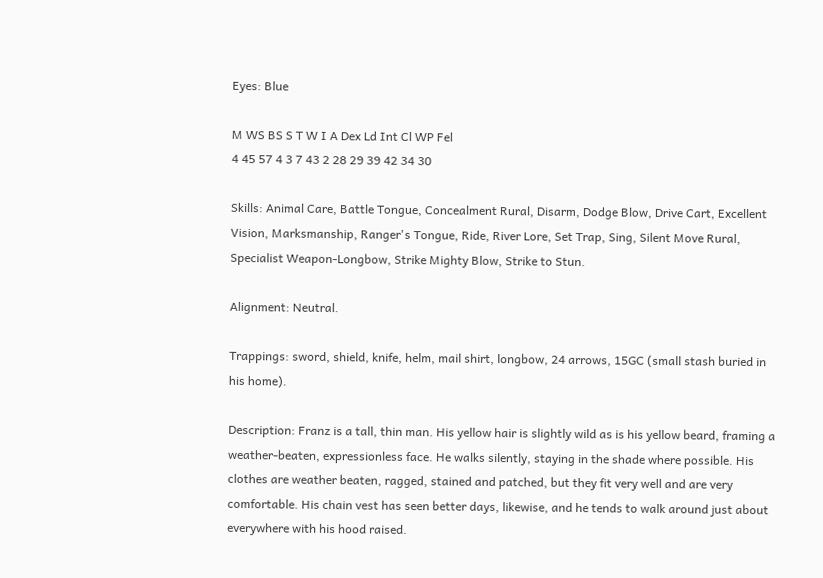Eyes: Blue

M WS BS S T W I A Dex Ld Int Cl WP Fel
4 45 57 4 3 7 43 2 28 29 39 42 34 30

Skills: Animal Care, Battle Tongue, Concealment Rural, Disarm, Dodge Blow, Drive Cart, Excellent Vision, Marksmanship, Ranger's Tongue, Ride, River Lore, Set Trap, Sing, Silent Move Rural, Specialist Weapon-Longbow, Strike Mighty Blow, Strike to Stun.

Alignment: Neutral.

Trappings: sword, shield, knife, helm, mail shirt, longbow, 24 arrows, 15GC (small stash buried in his home).

Description: Franz is a tall, thin man. His yellow hair is slightly wild as is his yellow beard, framing a weather-beaten, expressionless face. He walks silently, staying in the shade where possible. His clothes are weather beaten, ragged, stained and patched, but they fit very well and are very comfortable. His chain vest has seen better days, likewise, and he tends to walk around just about everywhere with his hood raised.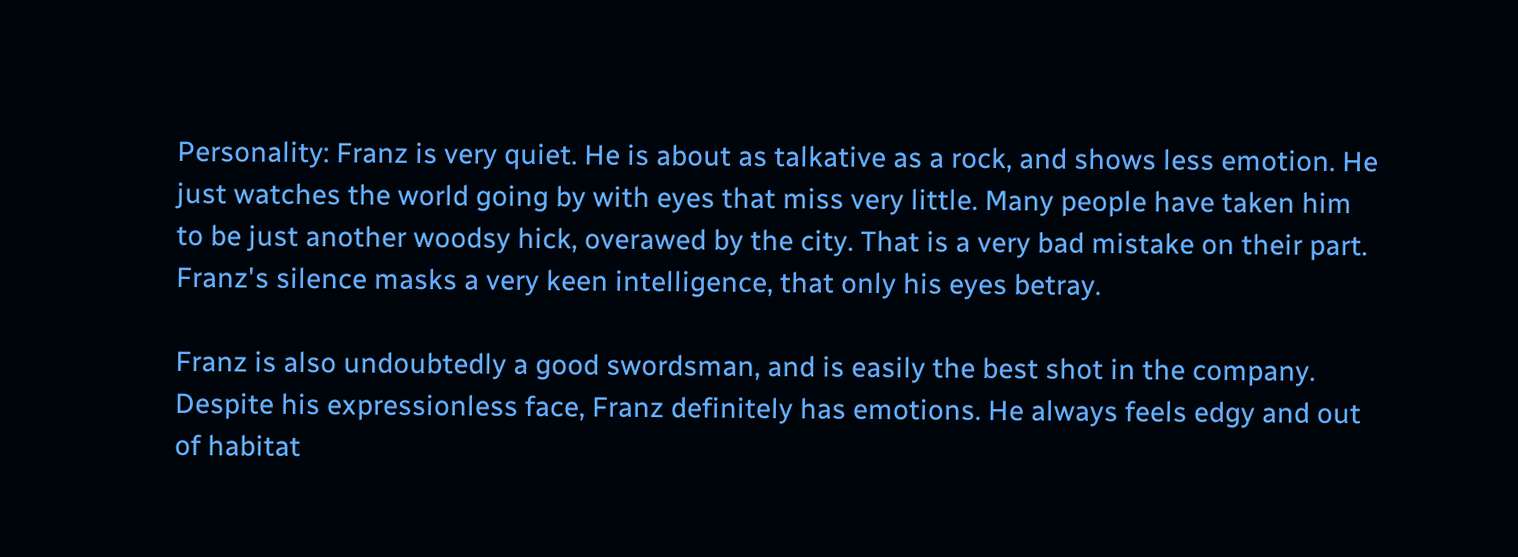Personality: Franz is very quiet. He is about as talkative as a rock, and shows less emotion. He just watches the world going by with eyes that miss very little. Many people have taken him to be just another woodsy hick, overawed by the city. That is a very bad mistake on their part. Franz's silence masks a very keen intelligence, that only his eyes betray.

Franz is also undoubtedly a good swordsman, and is easily the best shot in the company. Despite his expressionless face, Franz definitely has emotions. He always feels edgy and out of habitat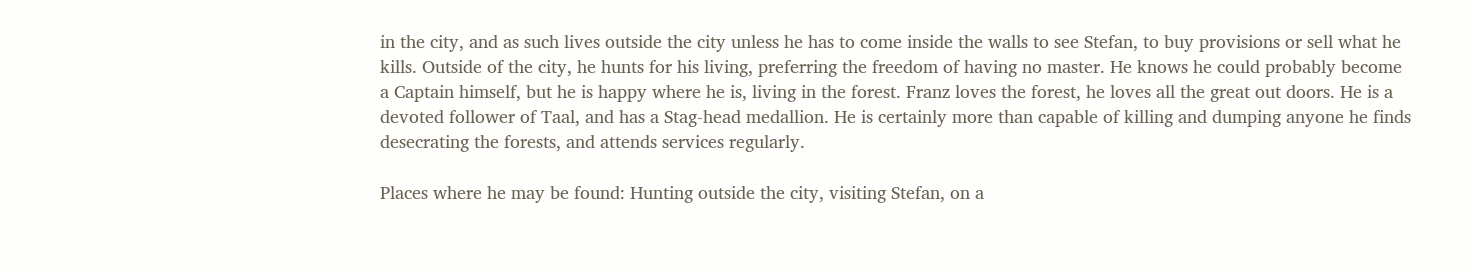in the city, and as such lives outside the city unless he has to come inside the walls to see Stefan, to buy provisions or sell what he kills. Outside of the city, he hunts for his living, preferring the freedom of having no master. He knows he could probably become a Captain himself, but he is happy where he is, living in the forest. Franz loves the forest, he loves all the great out doors. He is a devoted follower of Taal, and has a Stag-head medallion. He is certainly more than capable of killing and dumping anyone he finds desecrating the forests, and attends services regularly.

Places where he may be found: Hunting outside the city, visiting Stefan, on a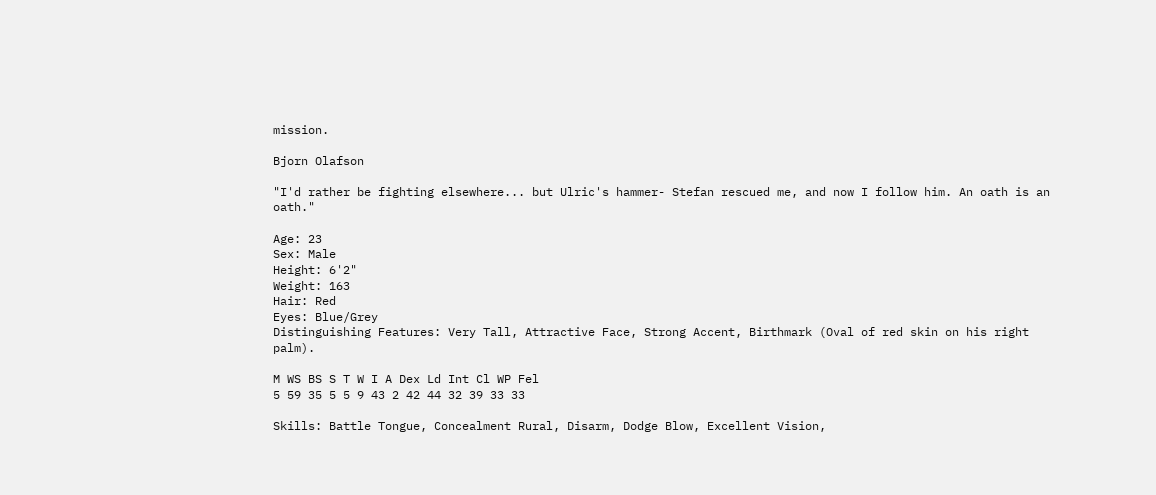mission.

Bjorn Olafson

"I'd rather be fighting elsewhere... but Ulric's hammer- Stefan rescued me, and now I follow him. An oath is an oath."

Age: 23
Sex: Male
Height: 6'2"
Weight: 163
Hair: Red
Eyes: Blue/Grey
Distinguishing Features: Very Tall, Attractive Face, Strong Accent, Birthmark (Oval of red skin on his right palm).

M WS BS S T W I A Dex Ld Int Cl WP Fel
5 59 35 5 5 9 43 2 42 44 32 39 33 33

Skills: Battle Tongue, Concealment Rural, Disarm, Dodge Blow, Excellent Vision,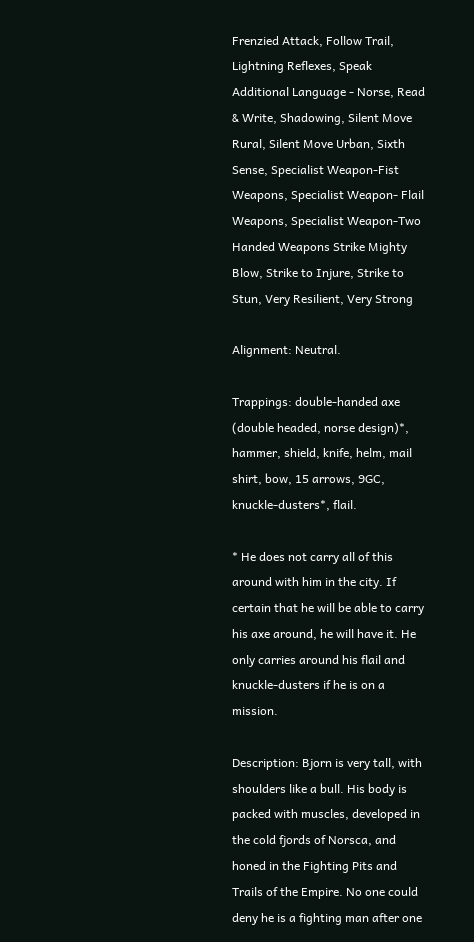Frenzied Attack, Follow Trail, Lightning Reflexes, Speak Additional Language - Norse, Read & Write, Shadowing, Silent Move Rural, Silent Move Urban, Sixth Sense, Specialist Weapon-Fist Weapons, Specialist Weapon- Flail Weapons, Specialist Weapon-Two Handed Weapons Strike Mighty Blow, Strike to Injure, Strike to Stun, Very Resilient, Very Strong

Alignment: Neutral.

Trappings: double-handed axe (double headed, norse design)*, hammer, shield, knife, helm, mail shirt, bow, 15 arrows, 9GC, knuckle-dusters*, flail.

* He does not carry all of this around with him in the city. If certain that he will be able to carry his axe around, he will have it. He only carries around his flail and knuckle-dusters if he is on a mission.

Description: Bjorn is very tall, with shoulders like a bull. His body is packed with muscles, developed in the cold fjords of Norsca, and honed in the Fighting Pits and Trails of the Empire. No one could deny he is a fighting man after one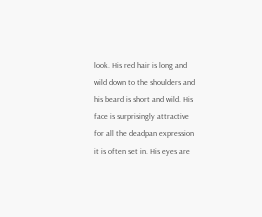look. His red hair is long and wild down to the shoulders and his beard is short and wild. His face is surprisingly attractive for all the deadpan expression it is often set in. His eyes are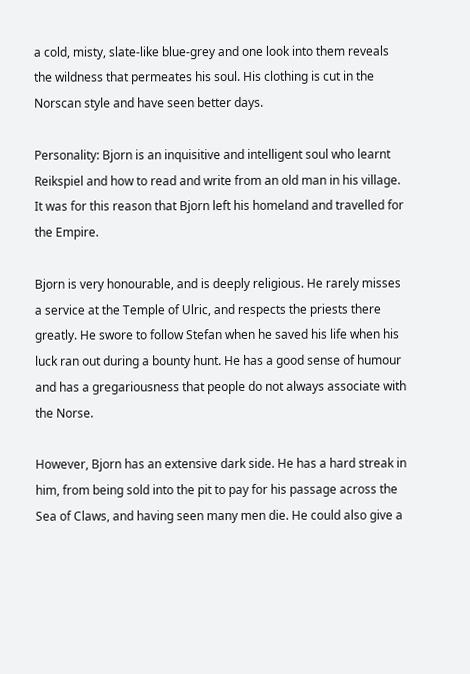a cold, misty, slate-like blue-grey and one look into them reveals the wildness that permeates his soul. His clothing is cut in the Norscan style and have seen better days.

Personality: Bjorn is an inquisitive and intelligent soul who learnt Reikspiel and how to read and write from an old man in his village. It was for this reason that Bjorn left his homeland and travelled for the Empire.

Bjorn is very honourable, and is deeply religious. He rarely misses a service at the Temple of Ulric, and respects the priests there greatly. He swore to follow Stefan when he saved his life when his luck ran out during a bounty hunt. He has a good sense of humour and has a gregariousness that people do not always associate with the Norse.

However, Bjorn has an extensive dark side. He has a hard streak in him, from being sold into the pit to pay for his passage across the Sea of Claws, and having seen many men die. He could also give a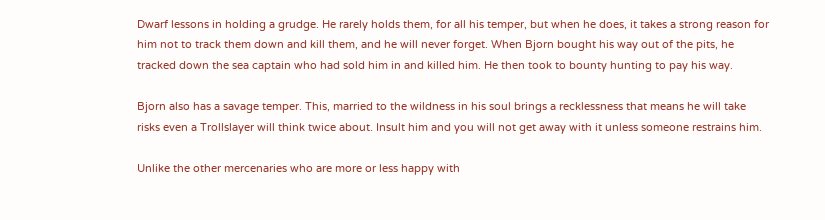Dwarf lessons in holding a grudge. He rarely holds them, for all his temper, but when he does, it takes a strong reason for him not to track them down and kill them, and he will never forget. When Bjorn bought his way out of the pits, he tracked down the sea captain who had sold him in and killed him. He then took to bounty hunting to pay his way.

Bjorn also has a savage temper. This, married to the wildness in his soul brings a recklessness that means he will take risks even a Trollslayer will think twice about. Insult him and you will not get away with it unless someone restrains him.

Unlike the other mercenaries who are more or less happy with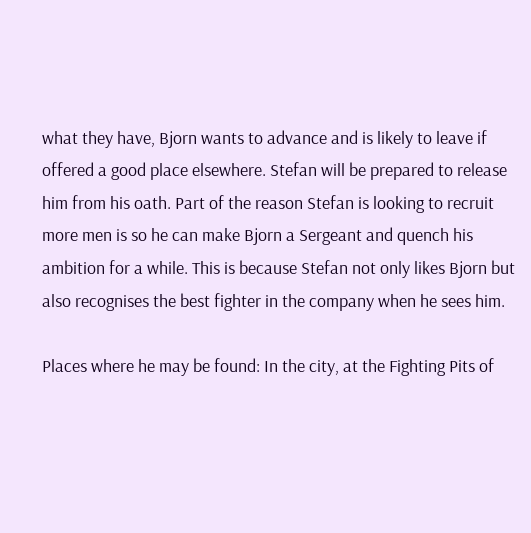what they have, Bjorn wants to advance and is likely to leave if offered a good place elsewhere. Stefan will be prepared to release him from his oath. Part of the reason Stefan is looking to recruit more men is so he can make Bjorn a Sergeant and quench his ambition for a while. This is because Stefan not only likes Bjorn but also recognises the best fighter in the company when he sees him.

Places where he may be found: In the city, at the Fighting Pits of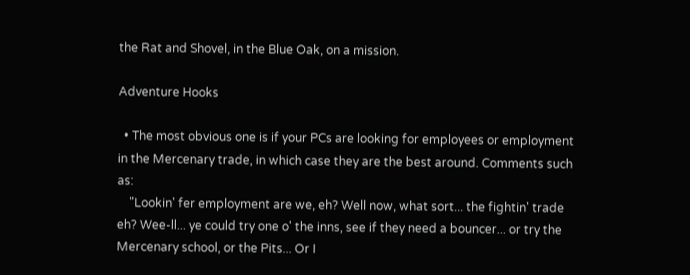the Rat and Shovel, in the Blue Oak, on a mission.

Adventure Hooks

  • The most obvious one is if your PCs are looking for employees or employment in the Mercenary trade, in which case they are the best around. Comments such as:
    "Lookin' fer employment are we, eh? Well now, what sort... the fightin' trade eh? Wee-ll... ye could try one o' the inns, see if they need a bouncer... or try the Mercenary school, or the Pits... Or I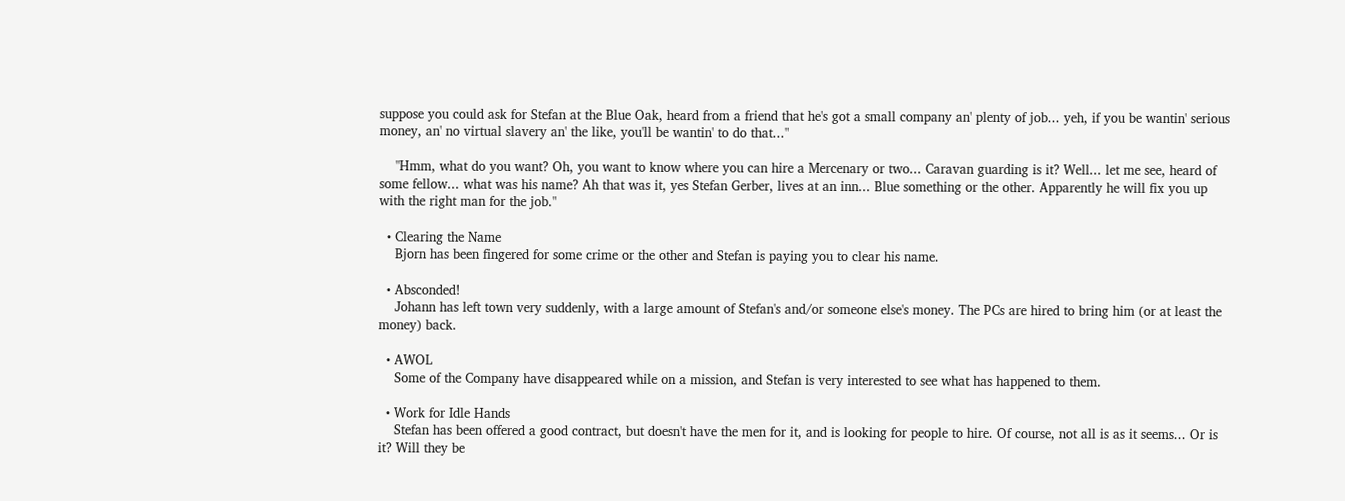suppose you could ask for Stefan at the Blue Oak, heard from a friend that he's got a small company an' plenty of job... yeh, if you be wantin' serious money, an' no virtual slavery an' the like, you'll be wantin' to do that..."

    "Hmm, what do you want? Oh, you want to know where you can hire a Mercenary or two... Caravan guarding is it? Well... let me see, heard of some fellow... what was his name? Ah that was it, yes Stefan Gerber, lives at an inn... Blue something or the other. Apparently he will fix you up with the right man for the job."

  • Clearing the Name
    Bjorn has been fingered for some crime or the other and Stefan is paying you to clear his name.

  • Absconded!
    Johann has left town very suddenly, with a large amount of Stefan's and/or someone else's money. The PCs are hired to bring him (or at least the money) back.

  • AWOL
    Some of the Company have disappeared while on a mission, and Stefan is very interested to see what has happened to them.

  • Work for Idle Hands
    Stefan has been offered a good contract, but doesn't have the men for it, and is looking for people to hire. Of course, not all is as it seems... Or is it? Will they be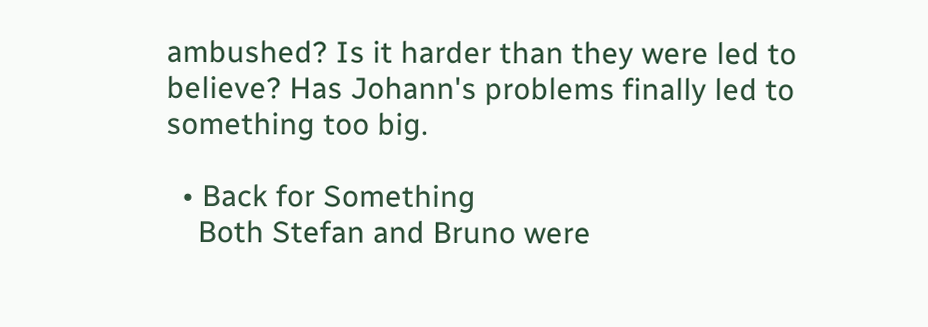ambushed? Is it harder than they were led to believe? Has Johann's problems finally led to something too big.

  • Back for Something
    Both Stefan and Bruno were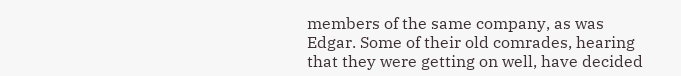members of the same company, as was Edgar. Some of their old comrades, hearing that they were getting on well, have decided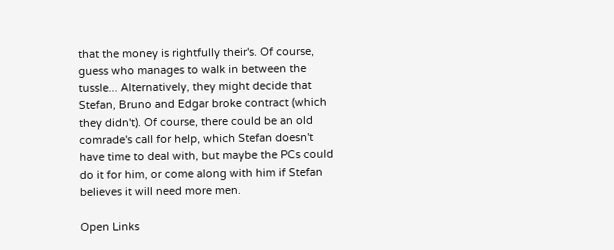that the money is rightfully their's. Of course, guess who manages to walk in between the tussle... Alternatively, they might decide that Stefan, Bruno and Edgar broke contract (which they didn't). Of course, there could be an old comrade's call for help, which Stefan doesn't have time to deal with, but maybe the PCs could do it for him, or come along with him if Stefan believes it will need more men.

Open Links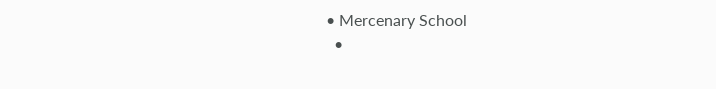• Mercenary School
  •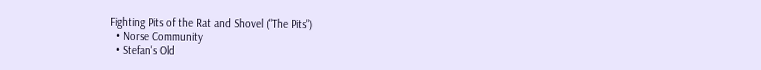Fighting Pits of the Rat and Shovel ("The Pits")
  • Norse Community
  • Stefan's Old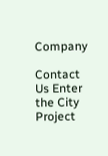Company

Contact Us Enter the City Project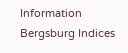Information Bergsburg Indices